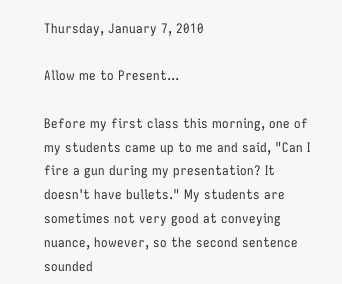Thursday, January 7, 2010

Allow me to Present...

Before my first class this morning, one of my students came up to me and said, "Can I fire a gun during my presentation? It doesn't have bullets." My students are sometimes not very good at conveying nuance, however, so the second sentence sounded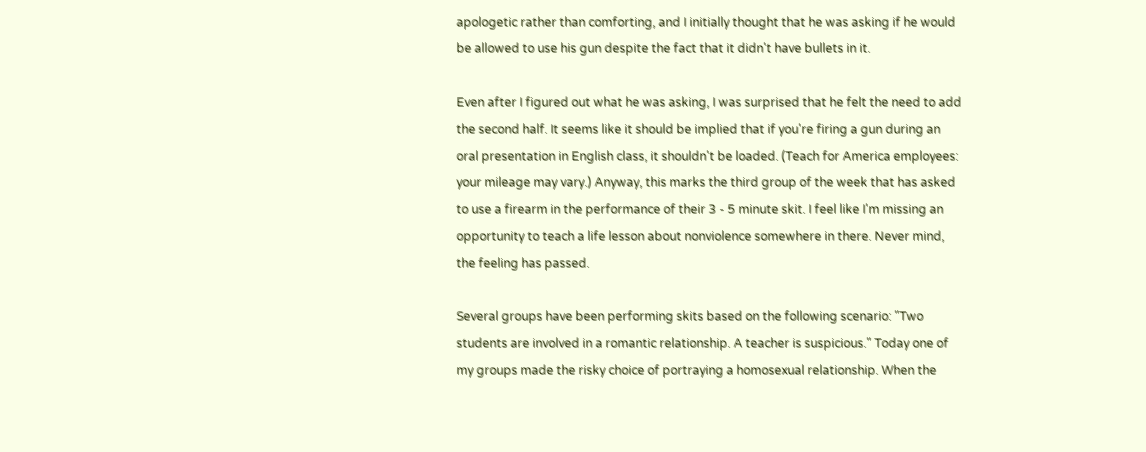apologetic rather than comforting, and I initially thought that he was asking if he would be allowed to use his gun despite the fact that it didn't have bullets in it.

Even after I figured out what he was asking, I was surprised that he felt the need to add the second half. It seems like it should be implied that if you're firing a gun during an oral presentation in English class, it shouldn't be loaded. (Teach for America employees: your mileage may vary.) Anyway, this marks the third group of the week that has asked to use a firearm in the performance of their 3 - 5 minute skit. I feel like I'm missing an opportunity to teach a life lesson about nonviolence somewhere in there. Never mind, the feeling has passed.

Several groups have been performing skits based on the following scenario: "Two students are involved in a romantic relationship. A teacher is suspicious." Today one of my groups made the risky choice of portraying a homosexual relationship. When the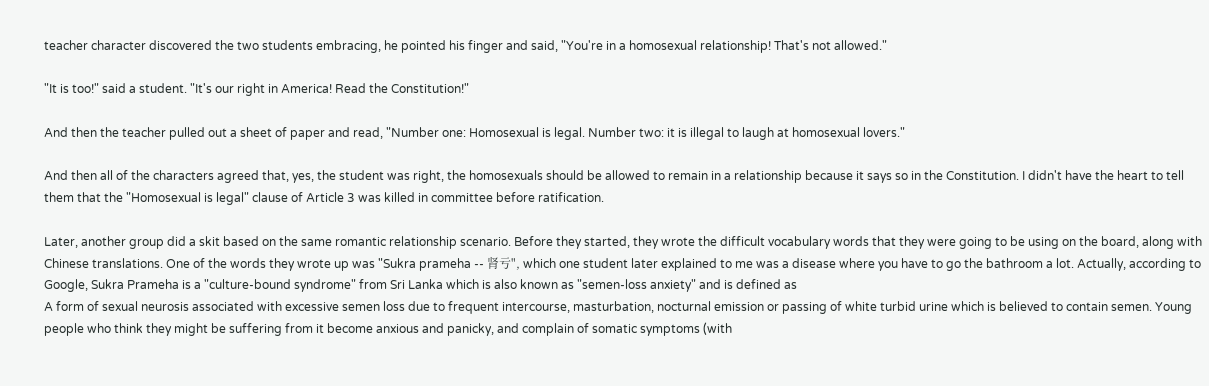teacher character discovered the two students embracing, he pointed his finger and said, "You're in a homosexual relationship! That's not allowed."

"It is too!" said a student. "It's our right in America! Read the Constitution!"

And then the teacher pulled out a sheet of paper and read, "Number one: Homosexual is legal. Number two: it is illegal to laugh at homosexual lovers."

And then all of the characters agreed that, yes, the student was right, the homosexuals should be allowed to remain in a relationship because it says so in the Constitution. I didn't have the heart to tell them that the "Homosexual is legal" clause of Article 3 was killed in committee before ratification.

Later, another group did a skit based on the same romantic relationship scenario. Before they started, they wrote the difficult vocabulary words that they were going to be using on the board, along with Chinese translations. One of the words they wrote up was "Sukra prameha -- 肾亏", which one student later explained to me was a disease where you have to go the bathroom a lot. Actually, according to Google, Sukra Prameha is a "culture-bound syndrome" from Sri Lanka which is also known as "semen-loss anxiety" and is defined as
A form of sexual neurosis associated with excessive semen loss due to frequent intercourse, masturbation, nocturnal emission or passing of white turbid urine which is believed to contain semen. Young people who think they might be suffering from it become anxious and panicky, and complain of somatic symptoms (with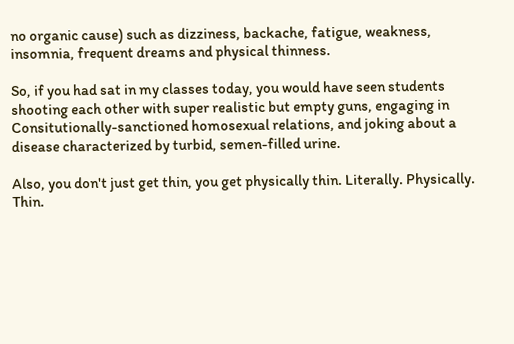no organic cause) such as dizziness, backache, fatigue, weakness, insomnia, frequent dreams and physical thinness.

So, if you had sat in my classes today, you would have seen students shooting each other with super realistic but empty guns, engaging in Consitutionally-sanctioned homosexual relations, and joking about a disease characterized by turbid, semen-filled urine.

Also, you don't just get thin, you get physically thin. Literally. Physically. Thin.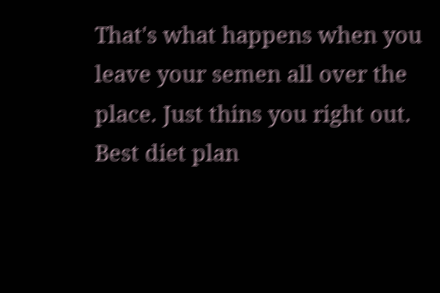That's what happens when you leave your semen all over the place. Just thins you right out. Best diet plan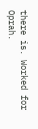there is. Worked for Oprah.